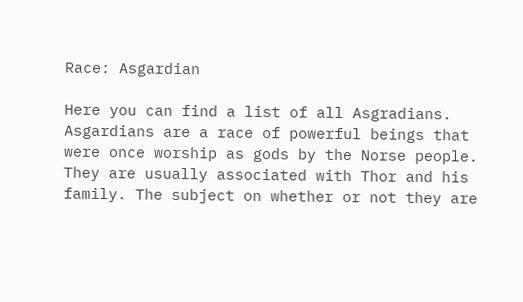Race: Asgardian

Here you can find a list of all Asgradians. Asgardians are a race of powerful beings that were once worship as gods by the Norse people. They are usually associated with Thor and his family. The subject on whether or not they are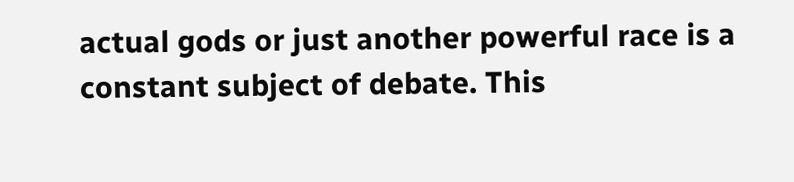actual gods or just another powerful race is a constant subject of debate. This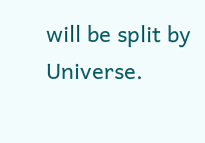will be split by Universe.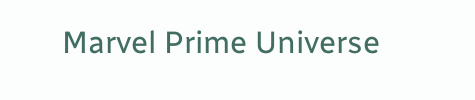Marvel Prime Universe